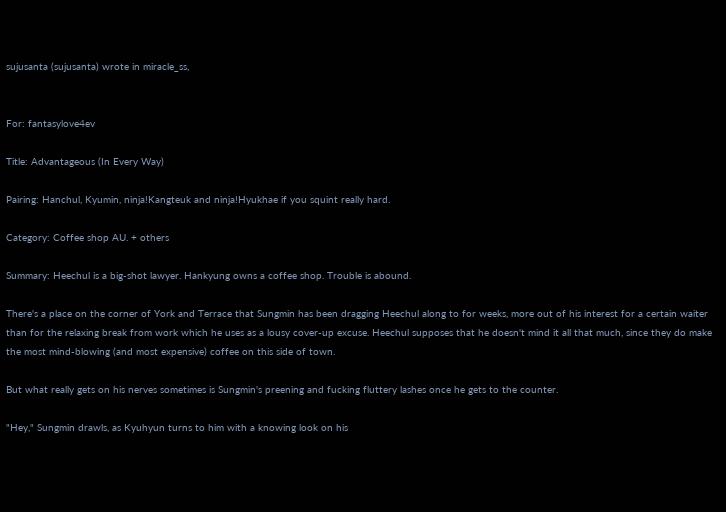sujusanta (sujusanta) wrote in miracle_ss,


For: fantasylove4ev

Title: Advantageous (In Every Way)

Pairing: Hanchul, Kyumin, ninja!Kangteuk and ninja!Hyukhae if you squint really hard.

Category: Coffee shop AU. + others

Summary: Heechul is a big-shot lawyer. Hankyung owns a coffee shop. Trouble is abound.

There's a place on the corner of York and Terrace that Sungmin has been dragging Heechul along to for weeks, more out of his interest for a certain waiter than for the relaxing break from work which he uses as a lousy cover-up excuse. Heechul supposes that he doesn't mind it all that much, since they do make the most mind-blowing (and most expensive) coffee on this side of town.

But what really gets on his nerves sometimes is Sungmin's preening and fucking fluttery lashes once he gets to the counter.

"Hey," Sungmin drawls, as Kyuhyun turns to him with a knowing look on his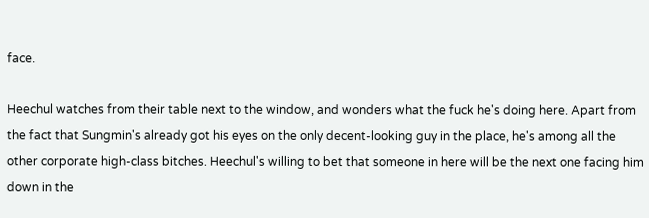face.

Heechul watches from their table next to the window, and wonders what the fuck he's doing here. Apart from the fact that Sungmin's already got his eyes on the only decent-looking guy in the place, he's among all the other corporate high-class bitches. Heechul's willing to bet that someone in here will be the next one facing him down in the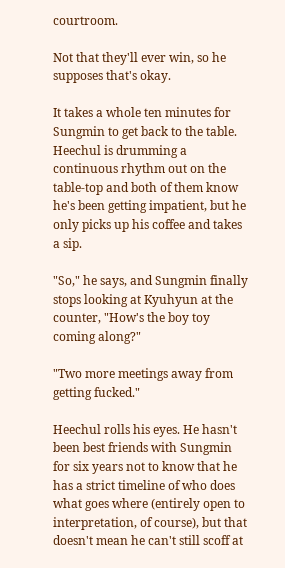courtroom.

Not that they'll ever win, so he supposes that's okay.

It takes a whole ten minutes for Sungmin to get back to the table. Heechul is drumming a continuous rhythm out on the table-top and both of them know he's been getting impatient, but he only picks up his coffee and takes a sip.

"So," he says, and Sungmin finally stops looking at Kyuhyun at the counter, "How's the boy toy coming along?"

"Two more meetings away from getting fucked."

Heechul rolls his eyes. He hasn't been best friends with Sungmin for six years not to know that he has a strict timeline of who does what goes where (entirely open to interpretation, of course), but that doesn't mean he can't still scoff at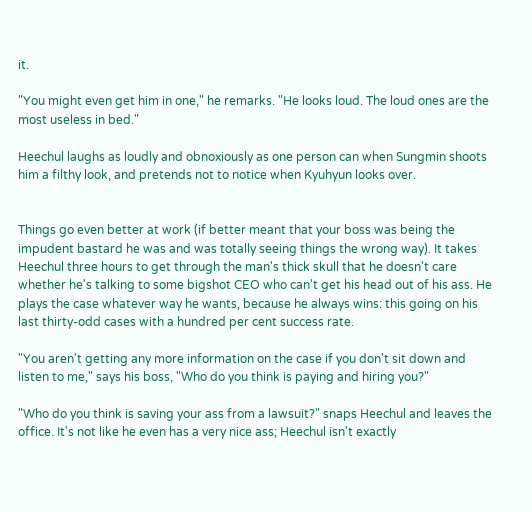it.

"You might even get him in one," he remarks. "He looks loud. The loud ones are the most useless in bed."

Heechul laughs as loudly and obnoxiously as one person can when Sungmin shoots him a filthy look, and pretends not to notice when Kyuhyun looks over.


Things go even better at work (if better meant that your boss was being the impudent bastard he was and was totally seeing things the wrong way). It takes Heechul three hours to get through the man's thick skull that he doesn't care whether he's talking to some bigshot CEO who can't get his head out of his ass. He plays the case whatever way he wants, because he always wins: this going on his last thirty-odd cases with a hundred per cent success rate.

"You aren't getting any more information on the case if you don't sit down and listen to me," says his boss, "Who do you think is paying and hiring you?"

"Who do you think is saving your ass from a lawsuit?" snaps Heechul and leaves the office. It's not like he even has a very nice ass; Heechul isn't exactly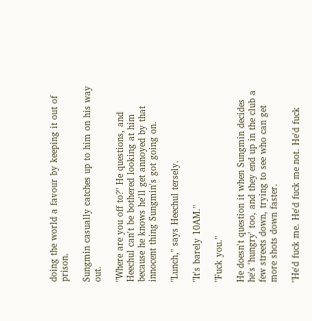doing the world a favour by keeping it out of prison.

Sungmin casually catches up to him on his way out.

"Where are you off to?" He questions, and Heechul can't be bothered looking at him because he knows he'll get annoyed by that innocent thing Sungmin's got going on.

"Lunch," says Heechul tersely.

"It's barely 10AM."

"Fuck you."

He doesn't question it when Sungmin decides he's 'hungry' too, and they end up in the club a few streets down, trying to see who can get more shots down faster.

"He'd fuck me. He'd fuck me not. He'd fuck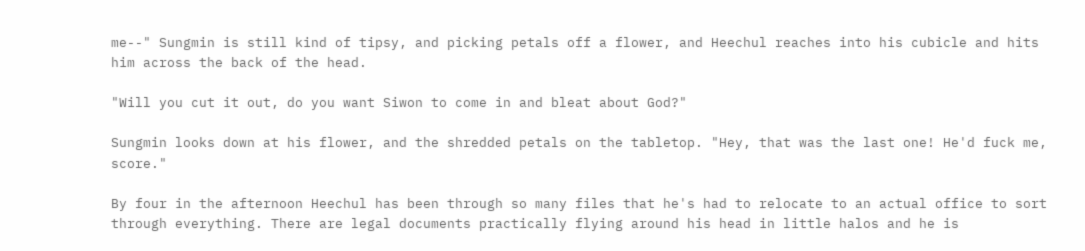me--" Sungmin is still kind of tipsy, and picking petals off a flower, and Heechul reaches into his cubicle and hits him across the back of the head.

"Will you cut it out, do you want Siwon to come in and bleat about God?"

Sungmin looks down at his flower, and the shredded petals on the tabletop. "Hey, that was the last one! He'd fuck me, score."

By four in the afternoon Heechul has been through so many files that he's had to relocate to an actual office to sort through everything. There are legal documents practically flying around his head in little halos and he is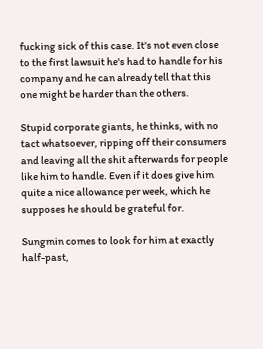fucking sick of this case. It's not even close to the first lawsuit he's had to handle for his company and he can already tell that this one might be harder than the others.

Stupid corporate giants, he thinks, with no tact whatsoever, ripping off their consumers and leaving all the shit afterwards for people like him to handle. Even if it does give him quite a nice allowance per week, which he supposes he should be grateful for.

Sungmin comes to look for him at exactly half-past,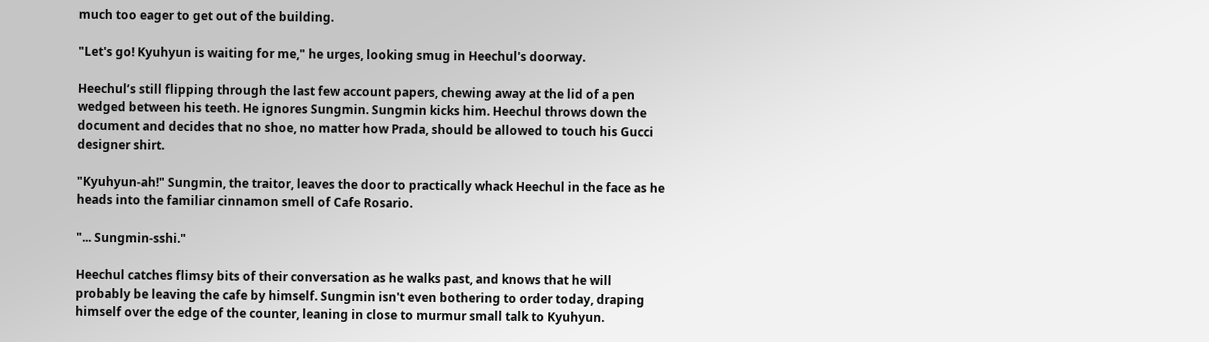much too eager to get out of the building.

"Let's go! Kyuhyun is waiting for me," he urges, looking smug in Heechul's doorway.

Heechul’s still flipping through the last few account papers, chewing away at the lid of a pen wedged between his teeth. He ignores Sungmin. Sungmin kicks him. Heechul throws down the document and decides that no shoe, no matter how Prada, should be allowed to touch his Gucci designer shirt.

"Kyuhyun-ah!" Sungmin, the traitor, leaves the door to practically whack Heechul in the face as he heads into the familiar cinnamon smell of Cafe Rosario.

"... Sungmin-sshi."

Heechul catches flimsy bits of their conversation as he walks past, and knows that he will probably be leaving the cafe by himself. Sungmin isn't even bothering to order today, draping himself over the edge of the counter, leaning in close to murmur small talk to Kyuhyun.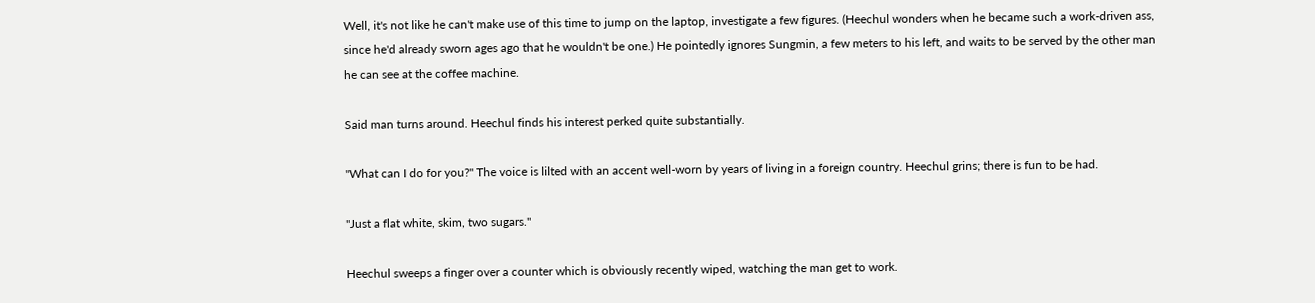Well, it's not like he can't make use of this time to jump on the laptop, investigate a few figures. (Heechul wonders when he became such a work-driven ass, since he'd already sworn ages ago that he wouldn't be one.) He pointedly ignores Sungmin, a few meters to his left, and waits to be served by the other man he can see at the coffee machine.

Said man turns around. Heechul finds his interest perked quite substantially.

"What can I do for you?" The voice is lilted with an accent well-worn by years of living in a foreign country. Heechul grins; there is fun to be had.

"Just a flat white, skim, two sugars."

Heechul sweeps a finger over a counter which is obviously recently wiped, watching the man get to work.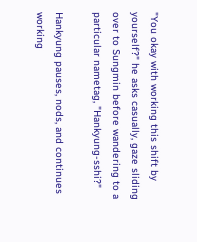"You okay with working this shift by yourself?" he asks casually, gaze sliding over to Sungmin before wandering to a particular nametag, "Hankyung-sshi?"

Hankyung pauses, nods, and continues working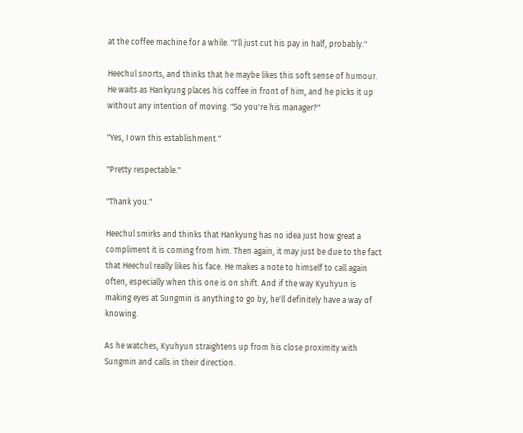at the coffee machine for a while. "I'll just cut his pay in half, probably."

Heechul snorts, and thinks that he maybe likes this soft sense of humour. He waits as Hankyung places his coffee in front of him, and he picks it up without any intention of moving. "So you're his manager?"

"Yes, I own this establishment."

"Pretty respectable."

"Thank you."

Heechul smirks and thinks that Hankyung has no idea just how great a compliment it is coming from him. Then again, it may just be due to the fact that Heechul really likes his face. He makes a note to himself to call again often, especially when this one is on shift. And if the way Kyuhyun is making eyes at Sungmin is anything to go by, he'll definitely have a way of knowing.

As he watches, Kyuhyun straightens up from his close proximity with Sungmin and calls in their direction.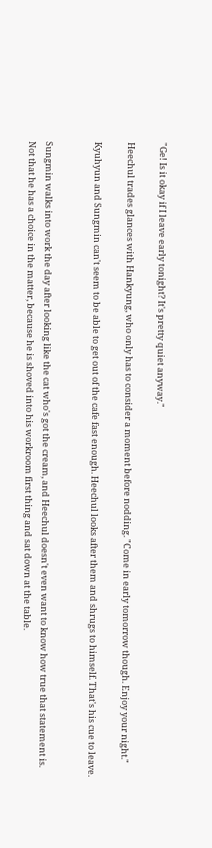"Ge! Is it okay if I leave early tonight? It's pretty quiet anyway."

Heechul trades glances with Hankyung, who only has to consider a moment before nodding. "Come in early tomorrow though. Enjoy your night."

Kyuhyun and Sungmin can't seem to be able to get out of the cafe fast enough. Heechul looks after them and shrugs to himself. That's his cue to leave.


Sungmin walks into work the day after looking like the cat who's got the cream, and Heechul doesn't even want to know how true that statement is. Not that he has a choice in the matter, because he is shoved into his workroom first thing and sat down at the table.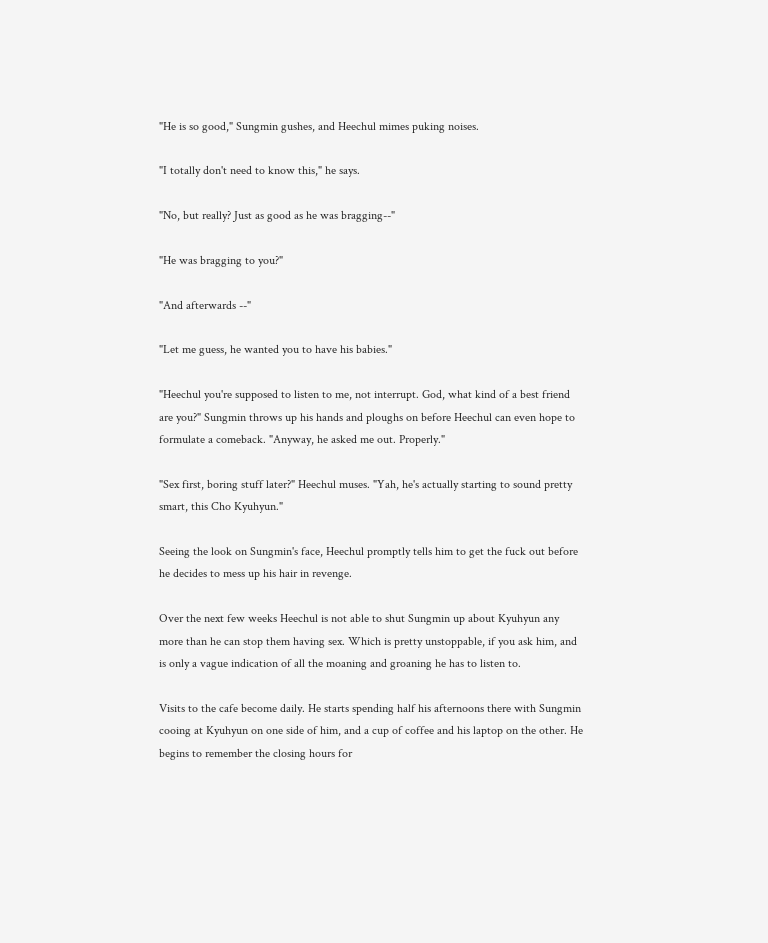"He is so good," Sungmin gushes, and Heechul mimes puking noises.

"I totally don't need to know this," he says.

"No, but really? Just as good as he was bragging--"

"He was bragging to you?"

"And afterwards --"

"Let me guess, he wanted you to have his babies."

"Heechul you're supposed to listen to me, not interrupt. God, what kind of a best friend are you?" Sungmin throws up his hands and ploughs on before Heechul can even hope to formulate a comeback. "Anyway, he asked me out. Properly."

"Sex first, boring stuff later?" Heechul muses. "Yah, he's actually starting to sound pretty smart, this Cho Kyuhyun."

Seeing the look on Sungmin's face, Heechul promptly tells him to get the fuck out before he decides to mess up his hair in revenge.

Over the next few weeks Heechul is not able to shut Sungmin up about Kyuhyun any more than he can stop them having sex. Which is pretty unstoppable, if you ask him, and is only a vague indication of all the moaning and groaning he has to listen to.

Visits to the cafe become daily. He starts spending half his afternoons there with Sungmin cooing at Kyuhyun on one side of him, and a cup of coffee and his laptop on the other. He begins to remember the closing hours for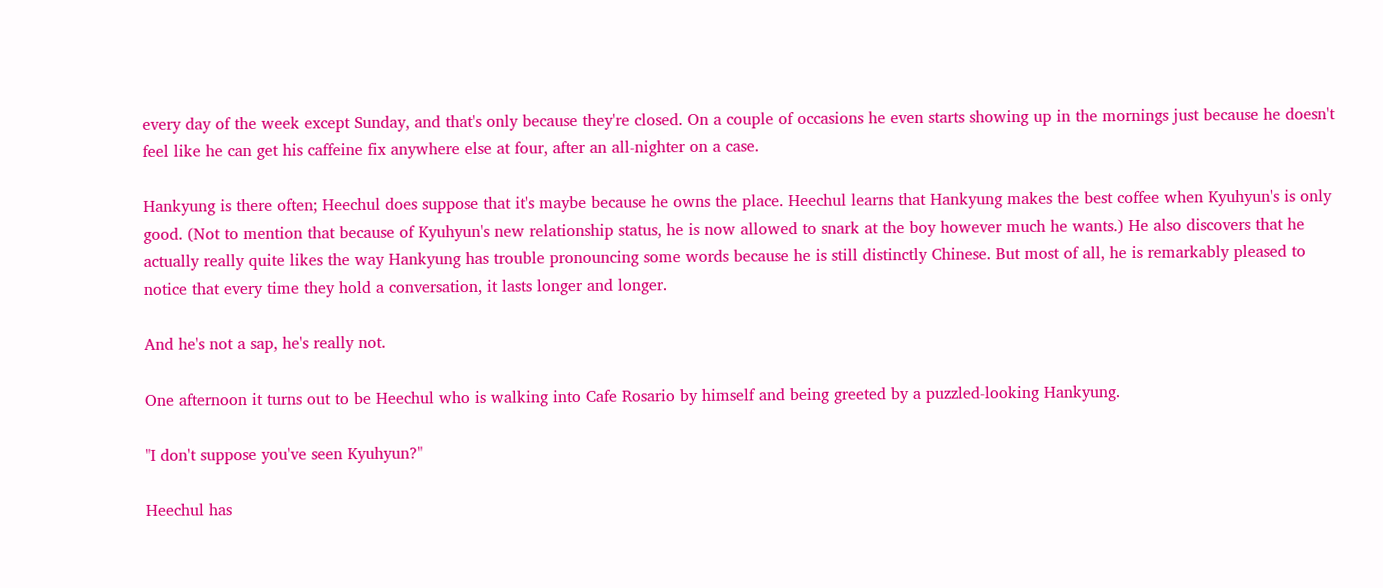every day of the week except Sunday, and that's only because they're closed. On a couple of occasions he even starts showing up in the mornings just because he doesn't feel like he can get his caffeine fix anywhere else at four, after an all-nighter on a case.

Hankyung is there often; Heechul does suppose that it's maybe because he owns the place. Heechul learns that Hankyung makes the best coffee when Kyuhyun's is only good. (Not to mention that because of Kyuhyun's new relationship status, he is now allowed to snark at the boy however much he wants.) He also discovers that he actually really quite likes the way Hankyung has trouble pronouncing some words because he is still distinctly Chinese. But most of all, he is remarkably pleased to notice that every time they hold a conversation, it lasts longer and longer.

And he's not a sap, he's really not.

One afternoon it turns out to be Heechul who is walking into Cafe Rosario by himself and being greeted by a puzzled-looking Hankyung.

"I don't suppose you've seen Kyuhyun?"

Heechul has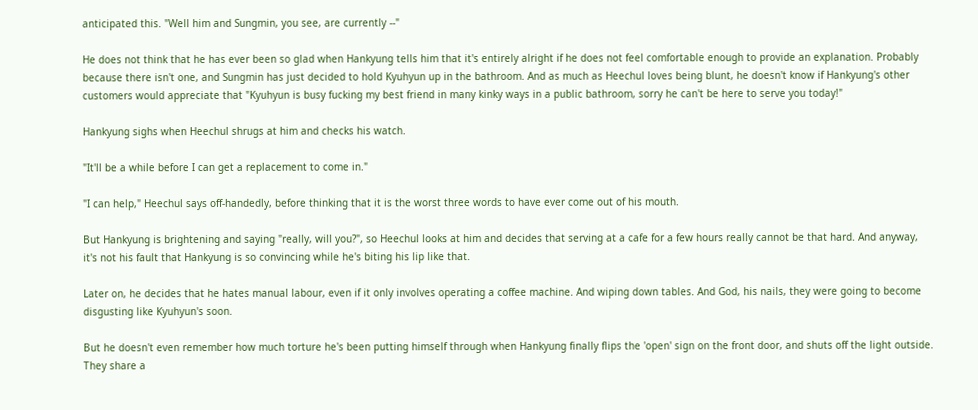anticipated this. "Well him and Sungmin, you see, are currently --"

He does not think that he has ever been so glad when Hankyung tells him that it's entirely alright if he does not feel comfortable enough to provide an explanation. Probably because there isn't one, and Sungmin has just decided to hold Kyuhyun up in the bathroom. And as much as Heechul loves being blunt, he doesn't know if Hankyung's other customers would appreciate that "Kyuhyun is busy fucking my best friend in many kinky ways in a public bathroom, sorry he can't be here to serve you today!"

Hankyung sighs when Heechul shrugs at him and checks his watch.

"It'll be a while before I can get a replacement to come in."

"I can help," Heechul says off-handedly, before thinking that it is the worst three words to have ever come out of his mouth.

But Hankyung is brightening and saying "really, will you?", so Heechul looks at him and decides that serving at a cafe for a few hours really cannot be that hard. And anyway, it's not his fault that Hankyung is so convincing while he's biting his lip like that.

Later on, he decides that he hates manual labour, even if it only involves operating a coffee machine. And wiping down tables. And God, his nails, they were going to become disgusting like Kyuhyun's soon.

But he doesn't even remember how much torture he's been putting himself through when Hankyung finally flips the 'open' sign on the front door, and shuts off the light outside. They share a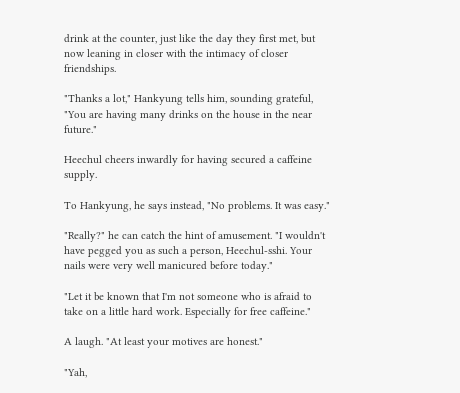drink at the counter, just like the day they first met, but now leaning in closer with the intimacy of closer friendships.

"Thanks a lot," Hankyung tells him, sounding grateful, "You are having many drinks on the house in the near future."

Heechul cheers inwardly for having secured a caffeine supply.

To Hankyung, he says instead, "No problems. It was easy."

"Really?" he can catch the hint of amusement. "I wouldn't have pegged you as such a person, Heechul-sshi. Your nails were very well manicured before today."

"Let it be known that I'm not someone who is afraid to take on a little hard work. Especially for free caffeine."

A laugh. "At least your motives are honest."

"Yah,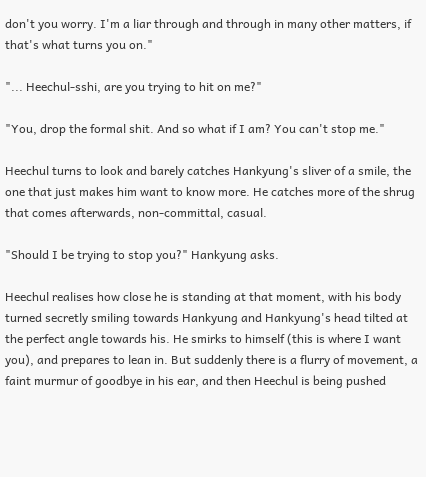don't you worry. I'm a liar through and through in many other matters, if that's what turns you on."

"... Heechul-sshi, are you trying to hit on me?"

"You, drop the formal shit. And so what if I am? You can't stop me."

Heechul turns to look and barely catches Hankyung's sliver of a smile, the one that just makes him want to know more. He catches more of the shrug that comes afterwards, non-committal, casual.

"Should I be trying to stop you?" Hankyung asks.

Heechul realises how close he is standing at that moment, with his body turned secretly smiling towards Hankyung and Hankyung's head tilted at the perfect angle towards his. He smirks to himself (this is where I want you), and prepares to lean in. But suddenly there is a flurry of movement, a faint murmur of goodbye in his ear, and then Heechul is being pushed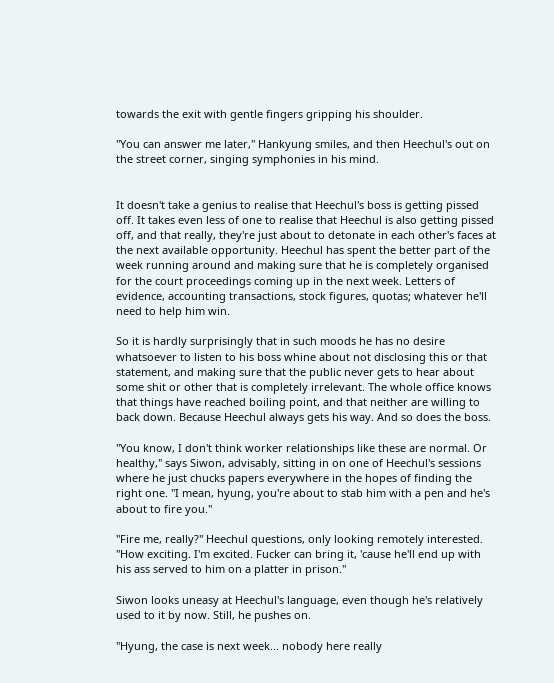towards the exit with gentle fingers gripping his shoulder.

"You can answer me later," Hankyung smiles, and then Heechul's out on the street corner, singing symphonies in his mind.


It doesn't take a genius to realise that Heechul's boss is getting pissed off. It takes even less of one to realise that Heechul is also getting pissed off, and that really, they're just about to detonate in each other's faces at the next available opportunity. Heechul has spent the better part of the week running around and making sure that he is completely organised for the court proceedings coming up in the next week. Letters of evidence, accounting transactions, stock figures, quotas; whatever he'll need to help him win.

So it is hardly surprisingly that in such moods he has no desire whatsoever to listen to his boss whine about not disclosing this or that statement, and making sure that the public never gets to hear about some shit or other that is completely irrelevant. The whole office knows that things have reached boiling point, and that neither are willing to back down. Because Heechul always gets his way. And so does the boss.

"You know, I don't think worker relationships like these are normal. Or healthy," says Siwon, advisably, sitting in on one of Heechul's sessions where he just chucks papers everywhere in the hopes of finding the right one. "I mean, hyung, you're about to stab him with a pen and he's about to fire you."

"Fire me, really?" Heechul questions, only looking remotely interested. "How exciting. I'm excited. Fucker can bring it, 'cause he'll end up with his ass served to him on a platter in prison."

Siwon looks uneasy at Heechul's language, even though he's relatively used to it by now. Still, he pushes on.

"Hyung, the case is next week... nobody here really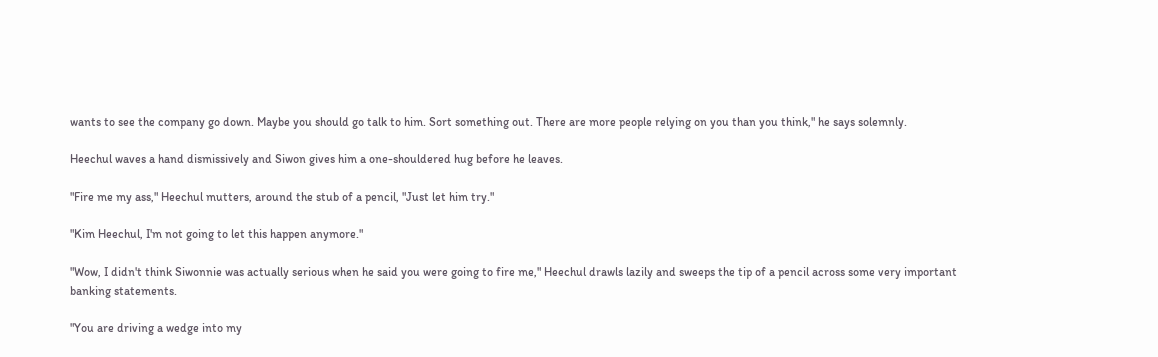wants to see the company go down. Maybe you should go talk to him. Sort something out. There are more people relying on you than you think," he says solemnly.

Heechul waves a hand dismissively and Siwon gives him a one-shouldered hug before he leaves.

"Fire me my ass," Heechul mutters, around the stub of a pencil, "Just let him try."

"Kim Heechul, I'm not going to let this happen anymore."

"Wow, I didn't think Siwonnie was actually serious when he said you were going to fire me," Heechul drawls lazily and sweeps the tip of a pencil across some very important banking statements.

"You are driving a wedge into my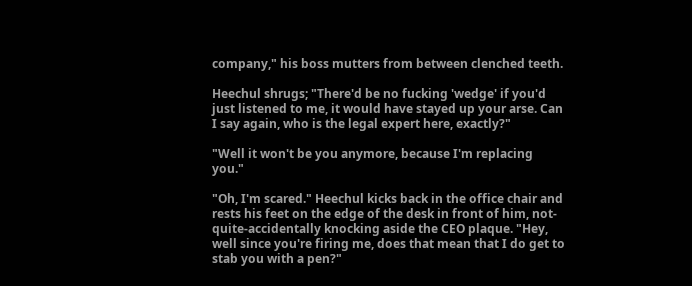company," his boss mutters from between clenched teeth.

Heechul shrugs; "There'd be no fucking 'wedge' if you'd just listened to me, it would have stayed up your arse. Can I say again, who is the legal expert here, exactly?"

"Well it won't be you anymore, because I'm replacing you."

"Oh, I'm scared." Heechul kicks back in the office chair and rests his feet on the edge of the desk in front of him, not-quite-accidentally knocking aside the CEO plaque. "Hey, well since you're firing me, does that mean that I do get to stab you with a pen?"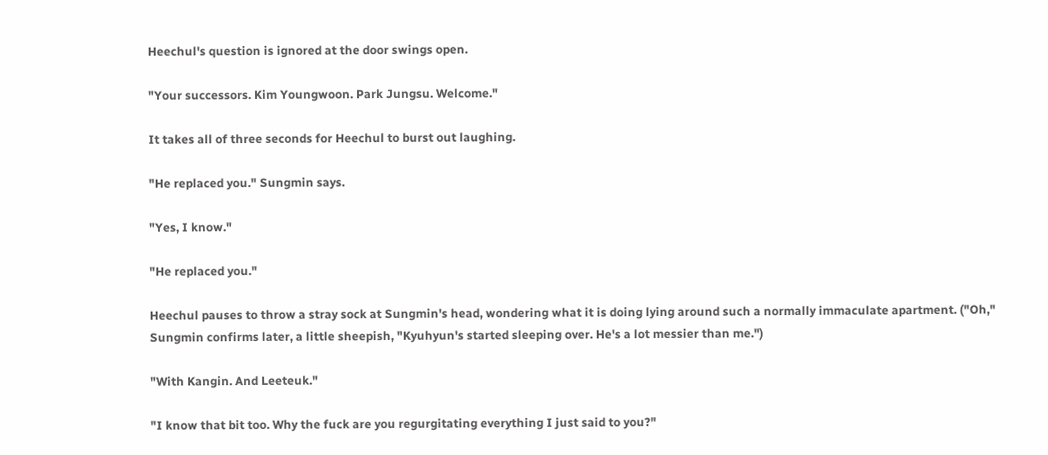Heechul's question is ignored at the door swings open.

"Your successors. Kim Youngwoon. Park Jungsu. Welcome."

It takes all of three seconds for Heechul to burst out laughing.

"He replaced you." Sungmin says.

"Yes, I know."

"He replaced you."

Heechul pauses to throw a stray sock at Sungmin's head, wondering what it is doing lying around such a normally immaculate apartment. ("Oh," Sungmin confirms later, a little sheepish, "Kyuhyun's started sleeping over. He's a lot messier than me.")

"With Kangin. And Leeteuk."

"I know that bit too. Why the fuck are you regurgitating everything I just said to you?"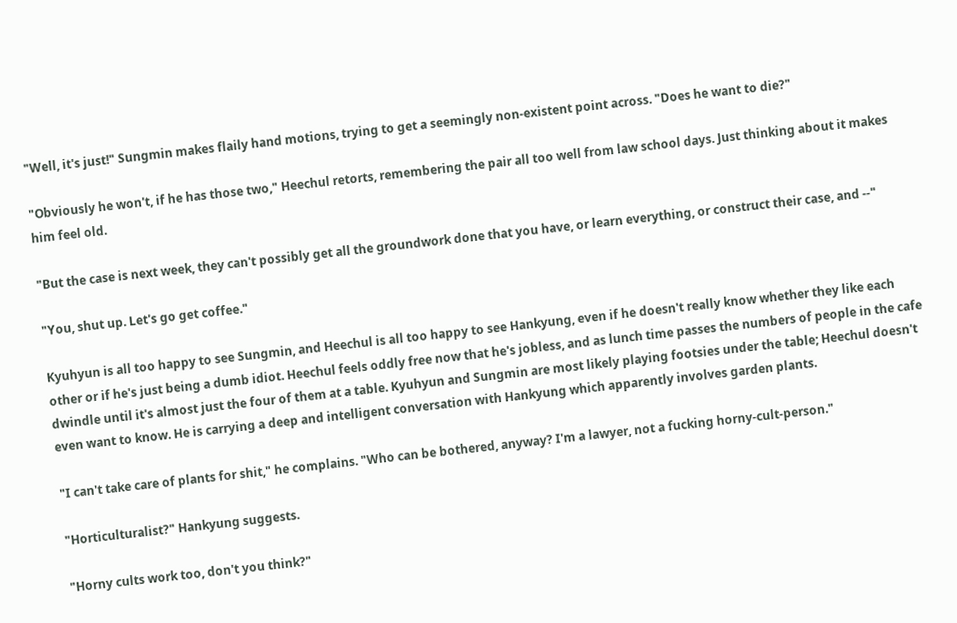"Well, it's just!" Sungmin makes flaily hand motions, trying to get a seemingly non-existent point across. "Does he want to die?"

"Obviously he won't, if he has those two," Heechul retorts, remembering the pair all too well from law school days. Just thinking about it makes him feel old.

"But the case is next week, they can't possibly get all the groundwork done that you have, or learn everything, or construct their case, and --"

"You, shut up. Let's go get coffee."

Kyuhyun is all too happy to see Sungmin, and Heechul is all too happy to see Hankyung, even if he doesn't really know whether they like each other or if he's just being a dumb idiot. Heechul feels oddly free now that he's jobless, and as lunch time passes the numbers of people in the cafe dwindle until it's almost just the four of them at a table. Kyuhyun and Sungmin are most likely playing footsies under the table; Heechul doesn't even want to know. He is carrying a deep and intelligent conversation with Hankyung which apparently involves garden plants.

"I can't take care of plants for shit," he complains. "Who can be bothered, anyway? I'm a lawyer, not a fucking horny-cult-person."

"Horticulturalist?" Hankyung suggests.

"Horny cults work too, don't you think?"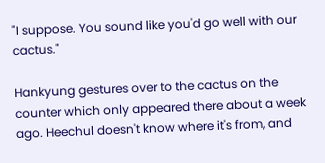"I suppose. You sound like you'd go well with our cactus."

Hankyung gestures over to the cactus on the counter which only appeared there about a week ago. Heechul doesn't know where it's from, and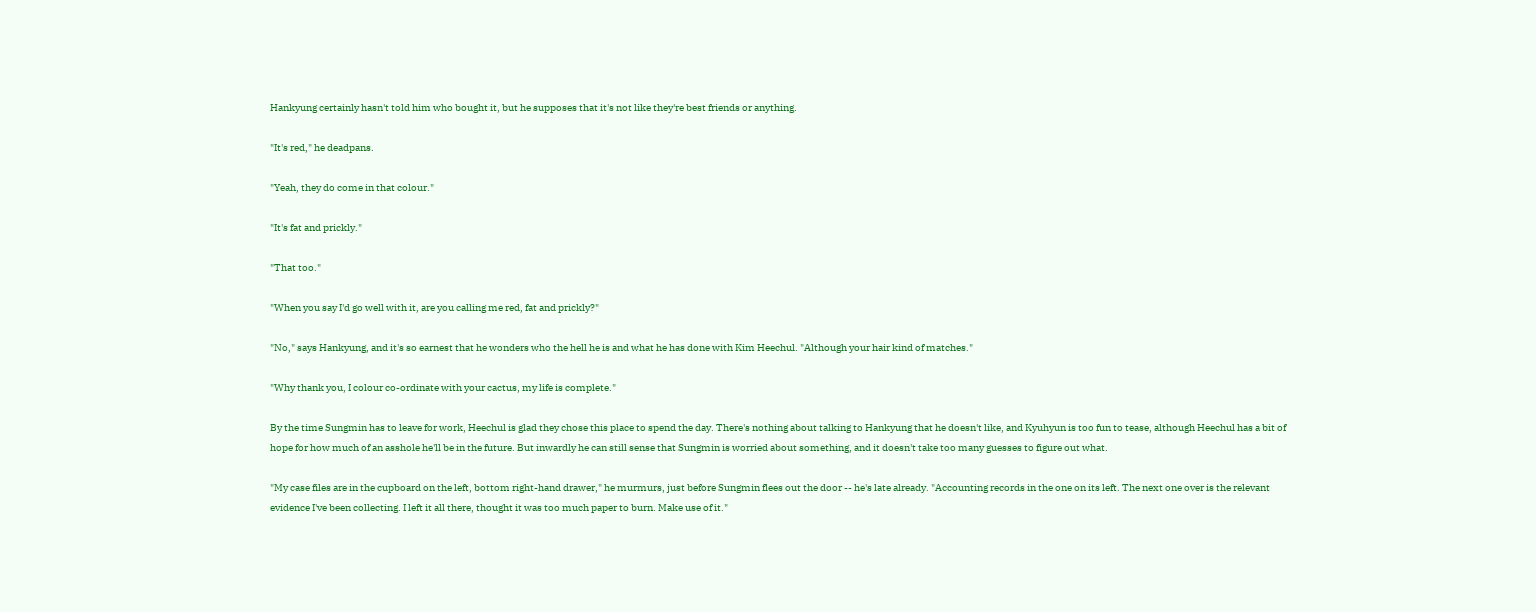Hankyung certainly hasn't told him who bought it, but he supposes that it's not like they're best friends or anything.

"It's red," he deadpans.

"Yeah, they do come in that colour."

"It's fat and prickly."

"That too."

"When you say I'd go well with it, are you calling me red, fat and prickly?"

"No," says Hankyung, and it's so earnest that he wonders who the hell he is and what he has done with Kim Heechul. "Although your hair kind of matches."

"Why thank you, I colour co-ordinate with your cactus, my life is complete."

By the time Sungmin has to leave for work, Heechul is glad they chose this place to spend the day. There's nothing about talking to Hankyung that he doesn't like, and Kyuhyun is too fun to tease, although Heechul has a bit of hope for how much of an asshole he'll be in the future. But inwardly he can still sense that Sungmin is worried about something, and it doesn't take too many guesses to figure out what.

"My case files are in the cupboard on the left, bottom right-hand drawer," he murmurs, just before Sungmin flees out the door -- he's late already. "Accounting records in the one on its left. The next one over is the relevant evidence I've been collecting. I left it all there, thought it was too much paper to burn. Make use of it."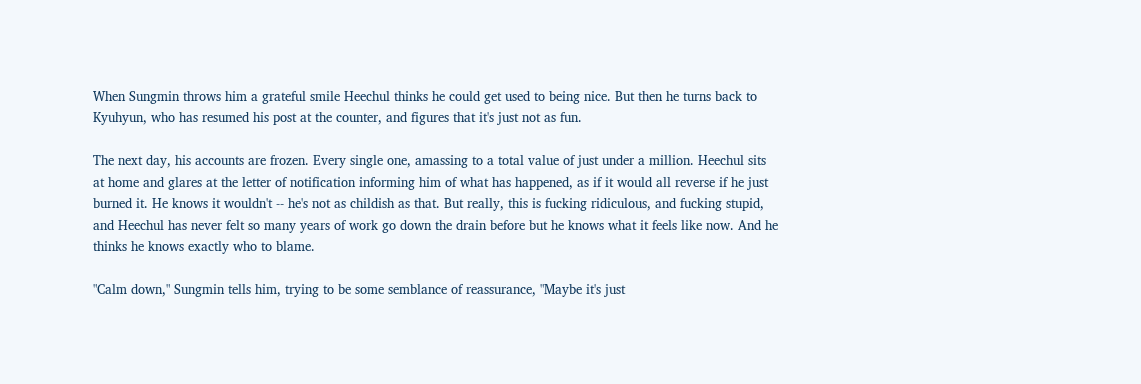When Sungmin throws him a grateful smile Heechul thinks he could get used to being nice. But then he turns back to Kyuhyun, who has resumed his post at the counter, and figures that it's just not as fun.

The next day, his accounts are frozen. Every single one, amassing to a total value of just under a million. Heechul sits at home and glares at the letter of notification informing him of what has happened, as if it would all reverse if he just burned it. He knows it wouldn't -- he's not as childish as that. But really, this is fucking ridiculous, and fucking stupid, and Heechul has never felt so many years of work go down the drain before but he knows what it feels like now. And he thinks he knows exactly who to blame.

"Calm down," Sungmin tells him, trying to be some semblance of reassurance, "Maybe it's just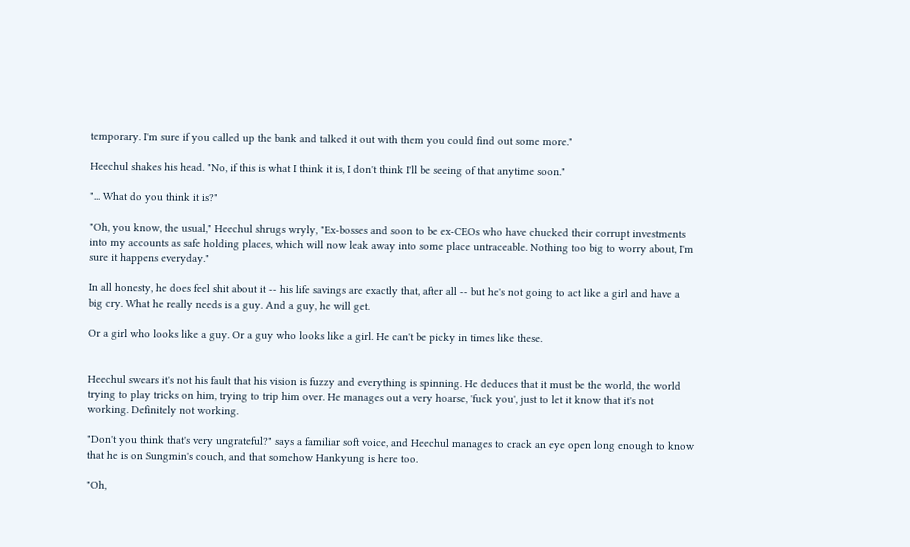temporary. I'm sure if you called up the bank and talked it out with them you could find out some more."

Heechul shakes his head. "No, if this is what I think it is, I don't think I'll be seeing of that anytime soon."

"... What do you think it is?"

"Oh, you know, the usual," Heechul shrugs wryly, "Ex-bosses and soon to be ex-CEOs who have chucked their corrupt investments into my accounts as safe holding places, which will now leak away into some place untraceable. Nothing too big to worry about, I'm sure it happens everyday."

In all honesty, he does feel shit about it -- his life savings are exactly that, after all -- but he's not going to act like a girl and have a big cry. What he really needs is a guy. And a guy, he will get.

Or a girl who looks like a guy. Or a guy who looks like a girl. He can't be picky in times like these.


Heechul swears it's not his fault that his vision is fuzzy and everything is spinning. He deduces that it must be the world, the world trying to play tricks on him, trying to trip him over. He manages out a very hoarse, 'fuck you', just to let it know that it's not working. Definitely not working.

"Don't you think that's very ungrateful?" says a familiar soft voice, and Heechul manages to crack an eye open long enough to know that he is on Sungmin's couch, and that somehow Hankyung is here too.

"Oh,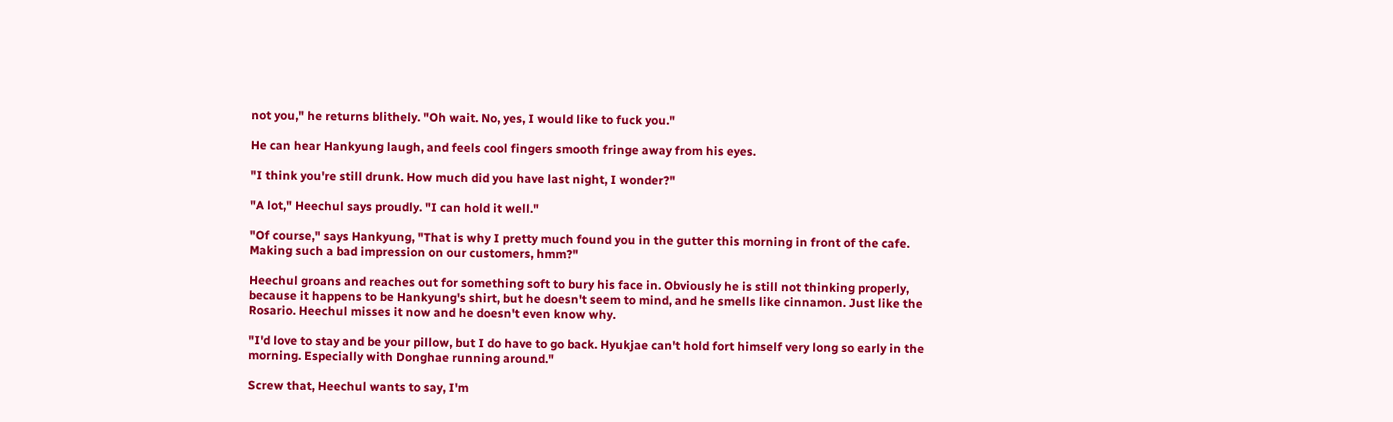not you," he returns blithely. "Oh wait. No, yes, I would like to fuck you."

He can hear Hankyung laugh, and feels cool fingers smooth fringe away from his eyes.

"I think you're still drunk. How much did you have last night, I wonder?"

"A lot," Heechul says proudly. "I can hold it well."

"Of course," says Hankyung, "That is why I pretty much found you in the gutter this morning in front of the cafe. Making such a bad impression on our customers, hmm?"

Heechul groans and reaches out for something soft to bury his face in. Obviously he is still not thinking properly, because it happens to be Hankyung's shirt, but he doesn't seem to mind, and he smells like cinnamon. Just like the Rosario. Heechul misses it now and he doesn't even know why.

"I'd love to stay and be your pillow, but I do have to go back. Hyukjae can't hold fort himself very long so early in the morning. Especially with Donghae running around."

Screw that, Heechul wants to say, I'm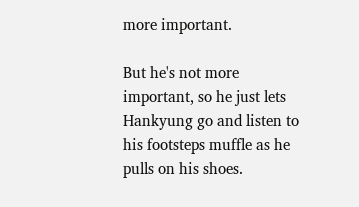more important.

But he's not more important, so he just lets Hankyung go and listen to his footsteps muffle as he pulls on his shoes.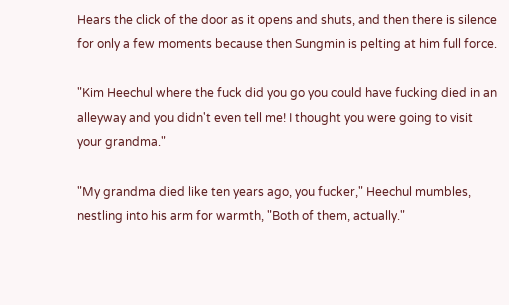Hears the click of the door as it opens and shuts, and then there is silence for only a few moments because then Sungmin is pelting at him full force.

"Kim Heechul where the fuck did you go you could have fucking died in an alleyway and you didn't even tell me! I thought you were going to visit your grandma."

"My grandma died like ten years ago, you fucker," Heechul mumbles, nestling into his arm for warmth, "Both of them, actually."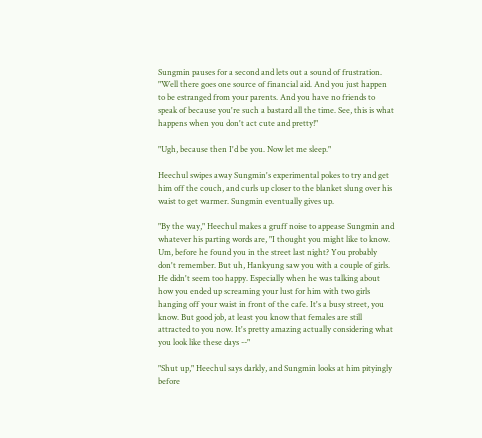Sungmin pauses for a second and lets out a sound of frustration. "Well there goes one source of financial aid. And you just happen to be estranged from your parents. And you have no friends to speak of because you're such a bastard all the time. See, this is what happens when you don't act cute and pretty!"

"Ugh, because then I'd be you. Now let me sleep."

Heechul swipes away Sungmin's experimental pokes to try and get him off the couch, and curls up closer to the blanket slung over his waist to get warmer. Sungmin eventually gives up.

"By the way," Heechul makes a gruff noise to appease Sungmin and whatever his parting words are, "I thought you might like to know. Um, before he found you in the street last night? You probably don't remember. But uh, Hankyung saw you with a couple of girls. He didn't seem too happy. Especially when he was talking about how you ended up screaming your lust for him with two girls hanging off your waist in front of the cafe. It's a busy street, you know. But good job, at least you know that females are still attracted to you now. It's pretty amazing actually considering what you look like these days --"

"Shut up," Heechul says darkly, and Sungmin looks at him pityingly before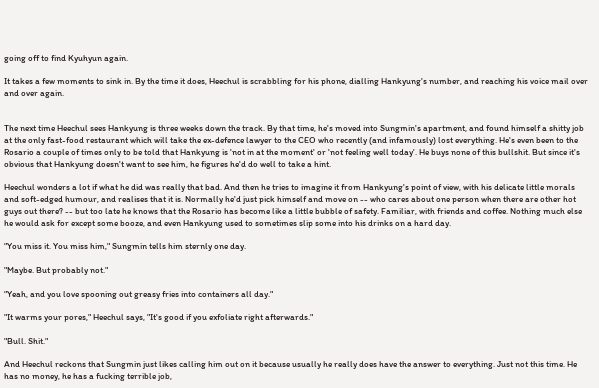going off to find Kyuhyun again.

It takes a few moments to sink in. By the time it does, Heechul is scrabbling for his phone, dialling Hankyung's number, and reaching his voice mail over and over again.


The next time Heechul sees Hankyung is three weeks down the track. By that time, he's moved into Sungmin's apartment, and found himself a shitty job at the only fast-food restaurant which will take the ex-defence lawyer to the CEO who recently (and infamously) lost everything. He's even been to the Rosario a couple of times only to be told that Hankyung is 'not in at the moment' or 'not feeling well today'. He buys none of this bullshit. But since it's obvious that Hankyung doesn't want to see him, he figures he'd do well to take a hint.

Heechul wonders a lot if what he did was really that bad. And then he tries to imagine it from Hankyung's point of view, with his delicate little morals and soft-edged humour, and realises that it is. Normally he'd just pick himself and move on -- who cares about one person when there are other hot guys out there? -- but too late he knows that the Rosario has become like a little bubble of safety. Familiar, with friends and coffee. Nothing much else he would ask for except some booze, and even Hankyung used to sometimes slip some into his drinks on a hard day.

"You miss it. You miss him," Sungmin tells him sternly one day.

"Maybe. But probably not."

"Yeah, and you love spooning out greasy fries into containers all day."

"It warms your pores," Heechul says, "It's good if you exfoliate right afterwards."

"Bull. Shit."

And Heechul reckons that Sungmin just likes calling him out on it because usually he really does have the answer to everything. Just not this time. He has no money, he has a fucking terrible job,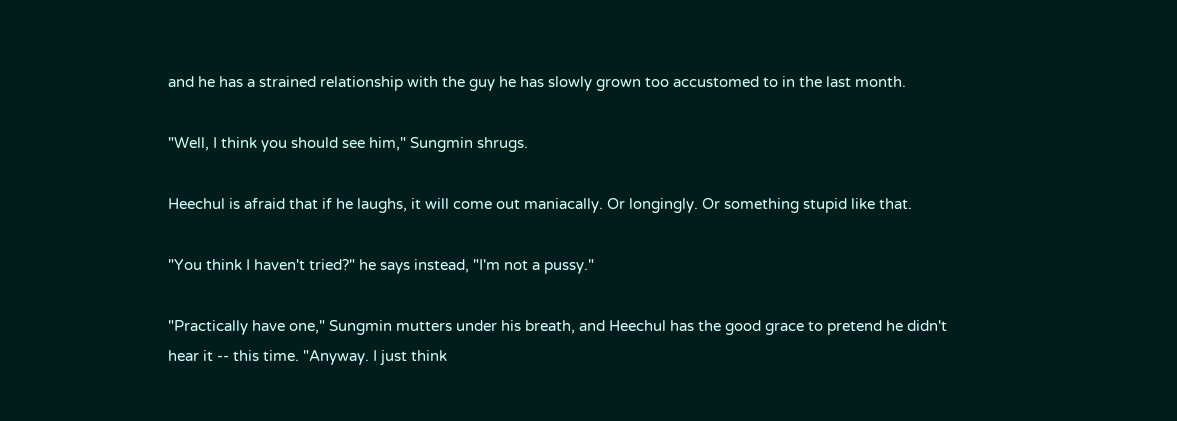and he has a strained relationship with the guy he has slowly grown too accustomed to in the last month.

"Well, I think you should see him," Sungmin shrugs.

Heechul is afraid that if he laughs, it will come out maniacally. Or longingly. Or something stupid like that.

"You think I haven't tried?" he says instead, "I'm not a pussy."

"Practically have one," Sungmin mutters under his breath, and Heechul has the good grace to pretend he didn't hear it -- this time. "Anyway. I just think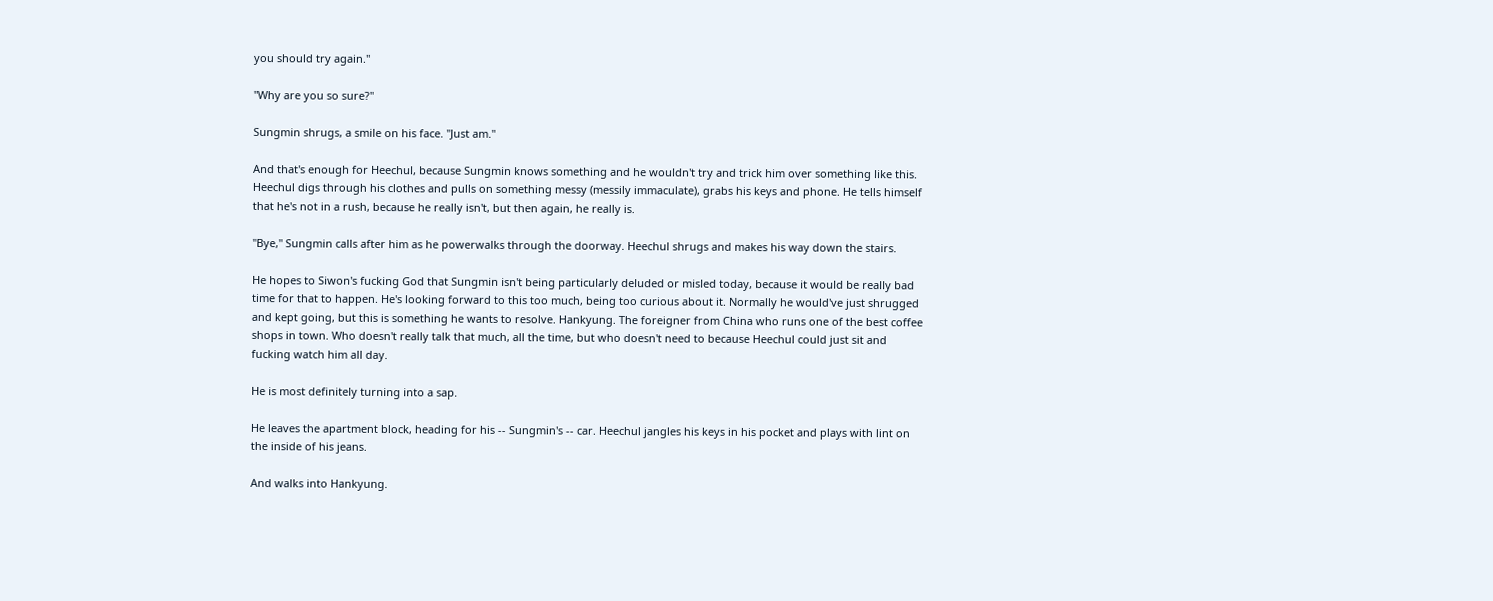you should try again."

"Why are you so sure?"

Sungmin shrugs, a smile on his face. "Just am."

And that's enough for Heechul, because Sungmin knows something and he wouldn't try and trick him over something like this. Heechul digs through his clothes and pulls on something messy (messily immaculate), grabs his keys and phone. He tells himself that he's not in a rush, because he really isn't, but then again, he really is.

"Bye," Sungmin calls after him as he powerwalks through the doorway. Heechul shrugs and makes his way down the stairs.

He hopes to Siwon's fucking God that Sungmin isn't being particularly deluded or misled today, because it would be really bad time for that to happen. He's looking forward to this too much, being too curious about it. Normally he would've just shrugged and kept going, but this is something he wants to resolve. Hankyung. The foreigner from China who runs one of the best coffee shops in town. Who doesn't really talk that much, all the time, but who doesn't need to because Heechul could just sit and fucking watch him all day.

He is most definitely turning into a sap.

He leaves the apartment block, heading for his -- Sungmin's -- car. Heechul jangles his keys in his pocket and plays with lint on the inside of his jeans.

And walks into Hankyung.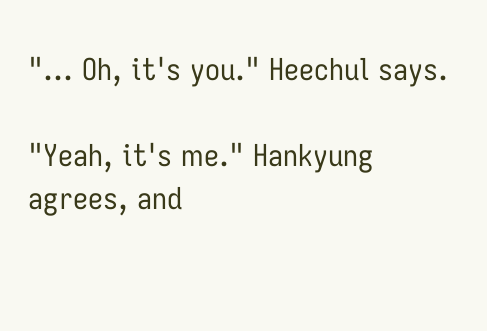"... Oh, it's you." Heechul says.

"Yeah, it's me." Hankyung agrees, and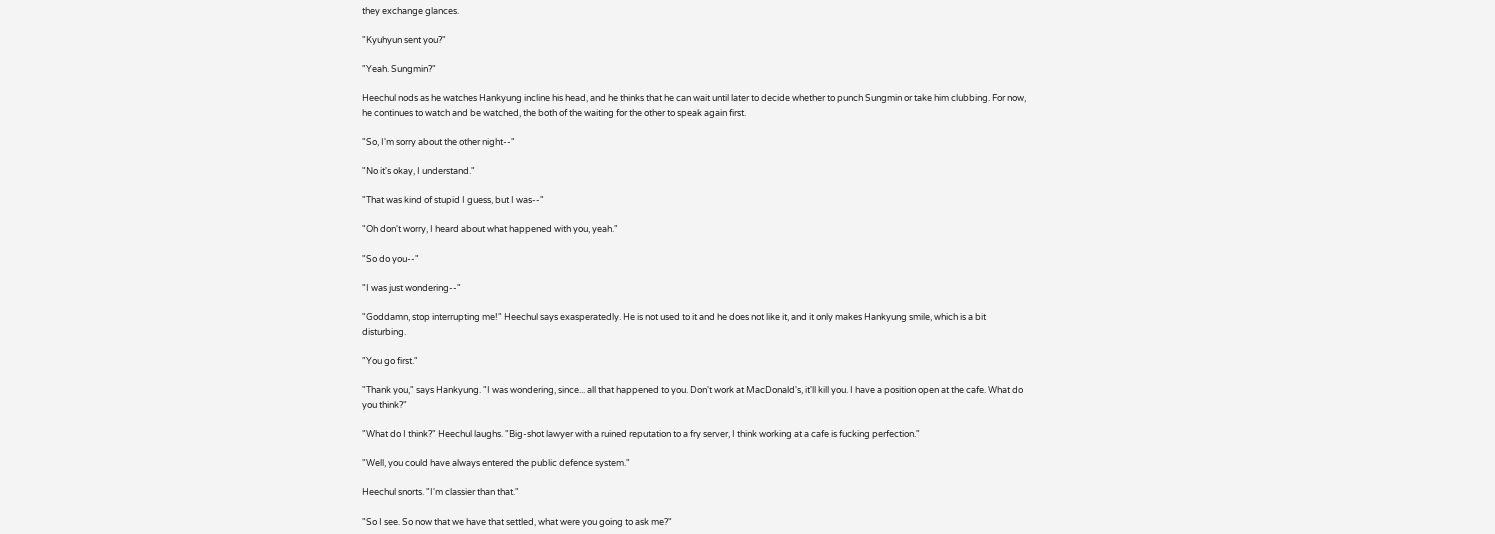they exchange glances.

"Kyuhyun sent you?"

"Yeah. Sungmin?"

Heechul nods as he watches Hankyung incline his head, and he thinks that he can wait until later to decide whether to punch Sungmin or take him clubbing. For now, he continues to watch and be watched, the both of the waiting for the other to speak again first.

"So, I'm sorry about the other night--"

"No it's okay, I understand."

"That was kind of stupid I guess, but I was--"

"Oh don't worry, I heard about what happened with you, yeah."

"So do you--"

"I was just wondering--"

"Goddamn, stop interrupting me!" Heechul says exasperatedly. He is not used to it and he does not like it, and it only makes Hankyung smile, which is a bit disturbing.

"You go first."

"Thank you," says Hankyung. "I was wondering, since... all that happened to you. Don't work at MacDonald's, it'll kill you. I have a position open at the cafe. What do you think?"

"What do I think?" Heechul laughs. "Big-shot lawyer with a ruined reputation to a fry server, I think working at a cafe is fucking perfection."

"Well, you could have always entered the public defence system."

Heechul snorts. "I'm classier than that."

"So I see. So now that we have that settled, what were you going to ask me?"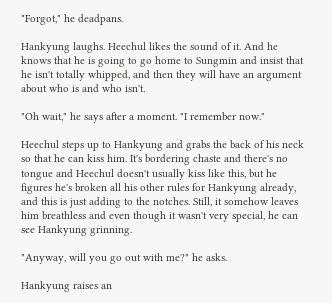"Forgot," he deadpans.

Hankyung laughs. Heechul likes the sound of it. And he knows that he is going to go home to Sungmin and insist that he isn't totally whipped, and then they will have an argument about who is and who isn't.

"Oh wait," he says after a moment. "I remember now."

Heechul steps up to Hankyung and grabs the back of his neck so that he can kiss him. It's bordering chaste and there's no tongue and Heechul doesn't usually kiss like this, but he figures he's broken all his other rules for Hankyung already, and this is just adding to the notches. Still, it somehow leaves him breathless and even though it wasn't very special, he can see Hankyung grinning.

"Anyway, will you go out with me?" he asks.

Hankyung raises an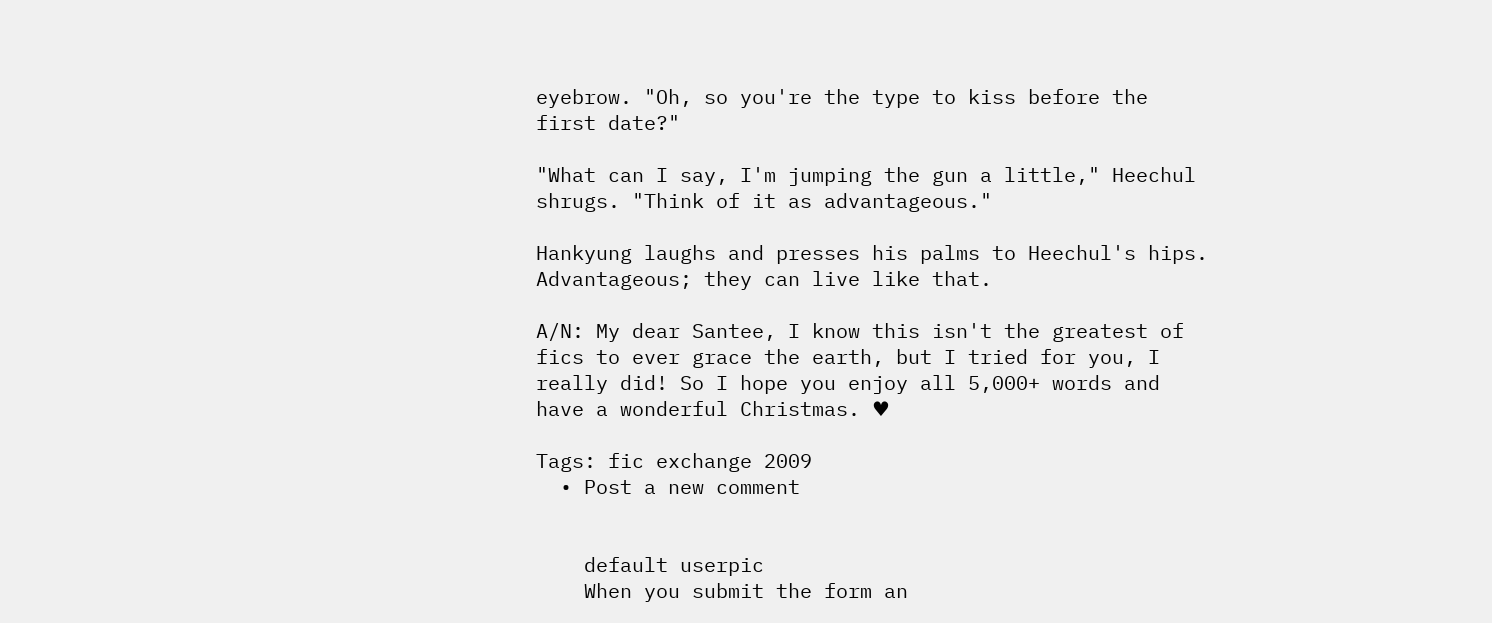eyebrow. "Oh, so you're the type to kiss before the first date?"

"What can I say, I'm jumping the gun a little," Heechul shrugs. "Think of it as advantageous."

Hankyung laughs and presses his palms to Heechul's hips. Advantageous; they can live like that.

A/N: My dear Santee, I know this isn't the greatest of fics to ever grace the earth, but I tried for you, I really did! So I hope you enjoy all 5,000+ words and have a wonderful Christmas. ♥

Tags: fic exchange 2009
  • Post a new comment


    default userpic
    When you submit the form an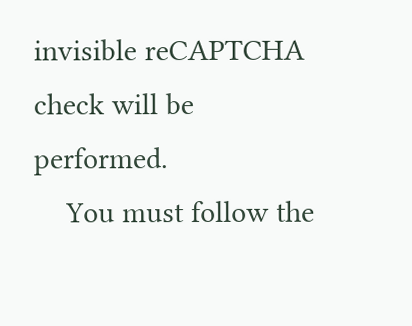invisible reCAPTCHA check will be performed.
    You must follow the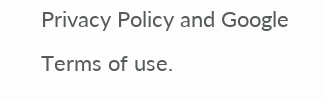Privacy Policy and Google Terms of use.